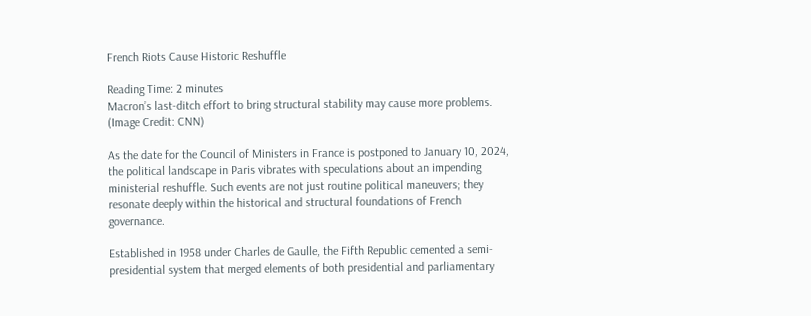French Riots Cause Historic Reshuffle

Reading Time: 2 minutes
Macron’s last-ditch effort to bring structural stability may cause more problems. (Image Credit: CNN)

As the date for the Council of Ministers in France is postponed to January 10, 2024, the political landscape in Paris vibrates with speculations about an impending ministerial reshuffle. Such events are not just routine political maneuvers; they resonate deeply within the historical and structural foundations of French governance.

Established in 1958 under Charles de Gaulle, the Fifth Republic cemented a semi-presidential system that merged elements of both presidential and parliamentary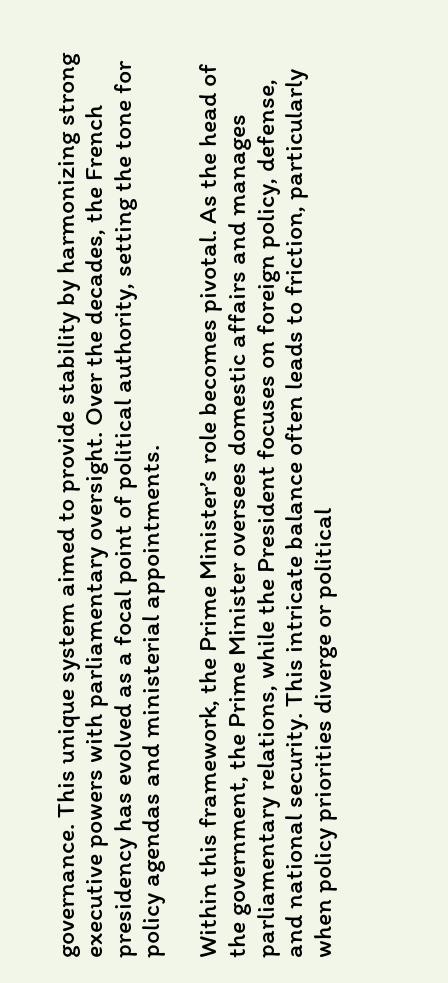governance. This unique system aimed to provide stability by harmonizing strong executive powers with parliamentary oversight. Over the decades, the French presidency has evolved as a focal point of political authority, setting the tone for policy agendas and ministerial appointments.

Within this framework, the Prime Minister’s role becomes pivotal. As the head of the government, the Prime Minister oversees domestic affairs and manages parliamentary relations, while the President focuses on foreign policy, defense, and national security. This intricate balance often leads to friction, particularly when policy priorities diverge or political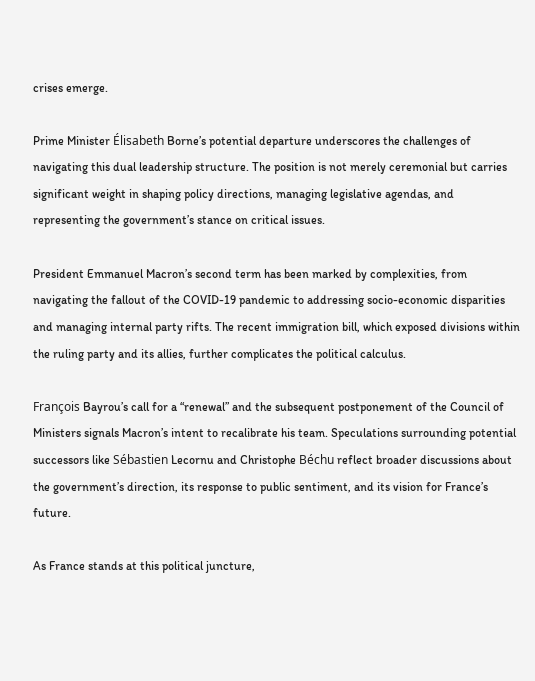crises emerge.

Prime Minister Élisabeth Borne’s potential departure underscores the challenges of navigating this dual leadership structure. The position is not merely ceremonial but carries significant weight in shaping policy directions, managing legislative agendas, and representing the government’s stance on critical issues.

President Emmanuel Macron’s second term has been marked by complexities, from navigating the fallout of the COVID-19 pandemic to addressing socio-economic disparities and managing internal party rifts. The recent immigration bill, which exposed divisions within the ruling party and its allies, further complicates the political calculus.

François Bayrou’s call for a “renewal” and the subsequent postponement of the Council of Ministers signals Macron’s intent to recalibrate his team. Speculations surrounding potential successors like Sébastien Lecornu and Christophe Béchu reflect broader discussions about the government’s direction, its response to public sentiment, and its vision for France’s future.

As France stands at this political juncture,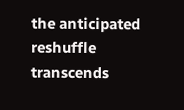the anticipated reshuffle transcends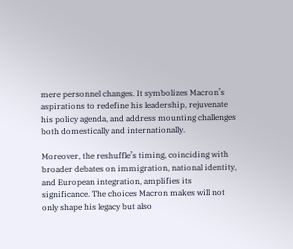mere personnel changes. It symbolizes Macron’s aspirations to redefine his leadership, rejuvenate his policy agenda, and address mounting challenges both domestically and internationally.

Moreover, the reshuffle’s timing, coinciding with broader debates on immigration, national identity, and European integration, amplifies its significance. The choices Macron makes will not only shape his legacy but also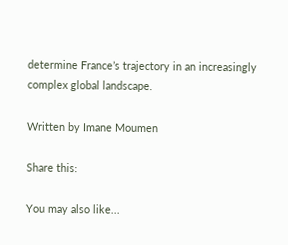determine France’s trajectory in an increasingly complex global landscape.

Written by Imane Moumen

Share this:

You may also like...